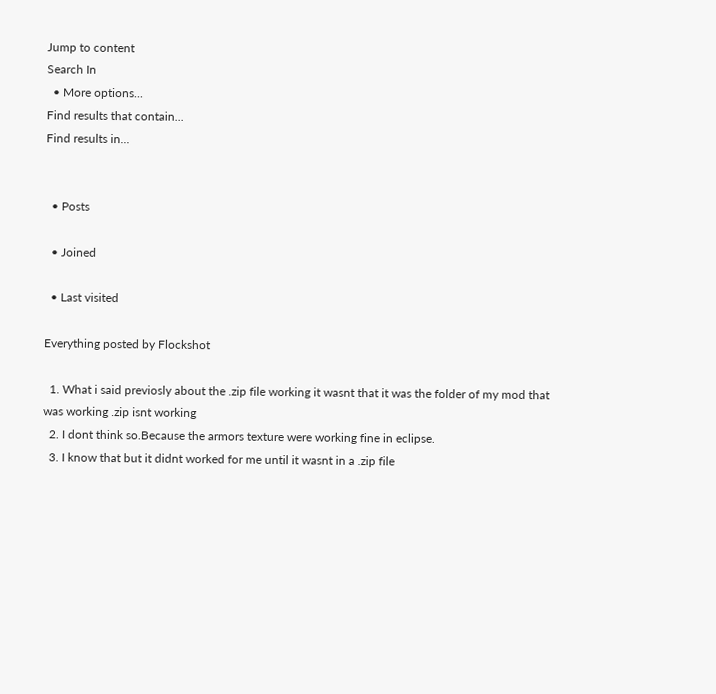Jump to content
Search In
  • More options...
Find results that contain...
Find results in...


  • Posts

  • Joined

  • Last visited

Everything posted by Flockshot

  1. What i said previosly about the .zip file working it wasnt that it was the folder of my mod that was working .zip isnt working
  2. I dont think so.Because the armors texture were working fine in eclipse.
  3. I know that but it didnt worked for me until it wasnt in a .zip file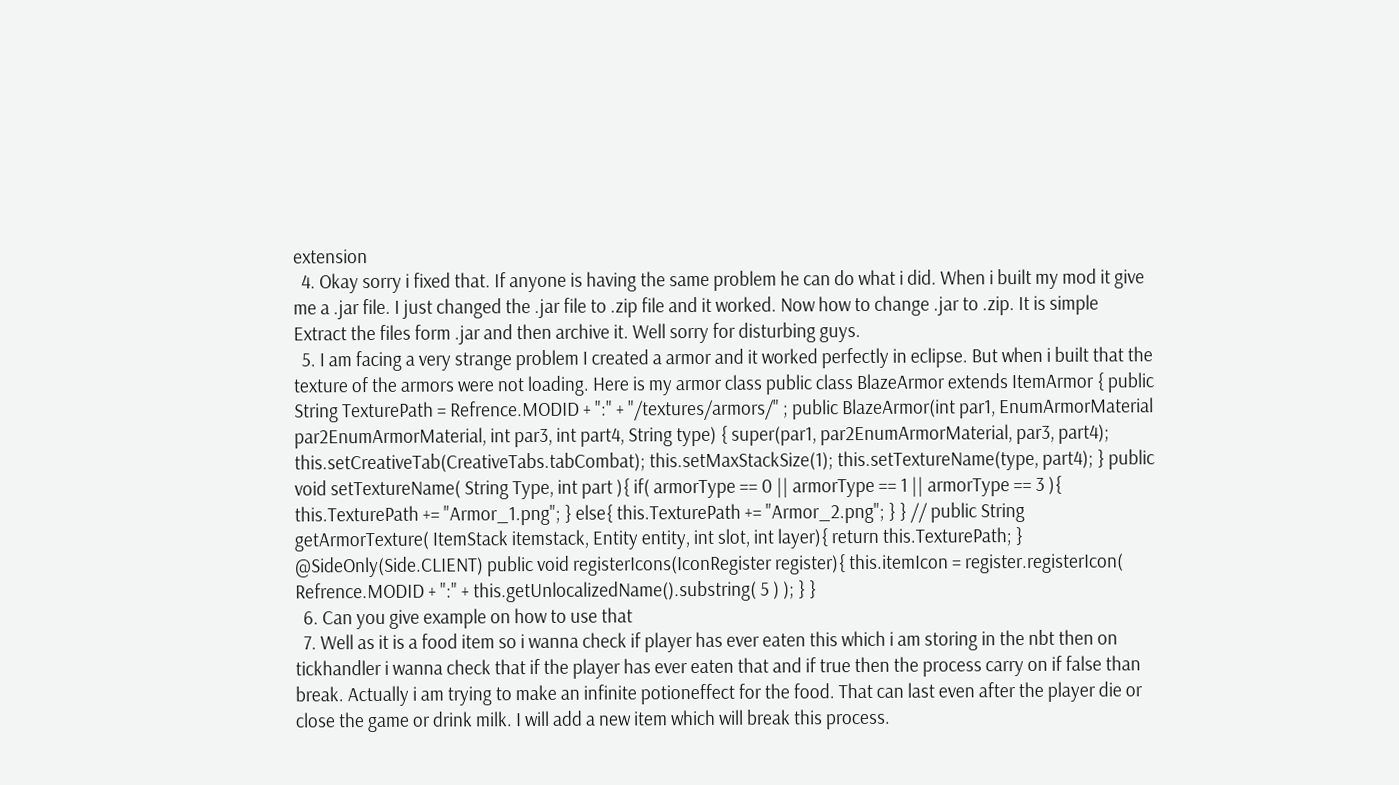extension
  4. Okay sorry i fixed that. If anyone is having the same problem he can do what i did. When i built my mod it give me a .jar file. I just changed the .jar file to .zip file and it worked. Now how to change .jar to .zip. It is simple Extract the files form .jar and then archive it. Well sorry for disturbing guys.
  5. I am facing a very strange problem I created a armor and it worked perfectly in eclipse. But when i built that the texture of the armors were not loading. Here is my armor class public class BlazeArmor extends ItemArmor { public String TexturePath = Refrence.MODID + ":" + "/textures/armors/" ; public BlazeArmor(int par1, EnumArmorMaterial par2EnumArmorMaterial, int par3, int part4, String type) { super(par1, par2EnumArmorMaterial, par3, part4); this.setCreativeTab(CreativeTabs.tabCombat); this.setMaxStackSize(1); this.setTextureName(type, part4); } public void setTextureName( String Type, int part ){ if( armorType == 0 || armorType == 1 || armorType == 3 ){ this.TexturePath += "Armor_1.png"; } else{ this.TexturePath += "Armor_2.png"; } } // public String getArmorTexture( ItemStack itemstack, Entity entity, int slot, int layer){ return this.TexturePath; } @SideOnly(Side.CLIENT) public void registerIcons(IconRegister register){ this.itemIcon = register.registerIcon( Refrence.MODID + ":" + this.getUnlocalizedName().substring( 5 ) ); } }
  6. Can you give example on how to use that
  7. Well as it is a food item so i wanna check if player has ever eaten this which i am storing in the nbt then on tickhandler i wanna check that if the player has ever eaten that and if true then the process carry on if false than break. Actually i am trying to make an infinite potioneffect for the food. That can last even after the player die or close the game or drink milk. I will add a new item which will break this process.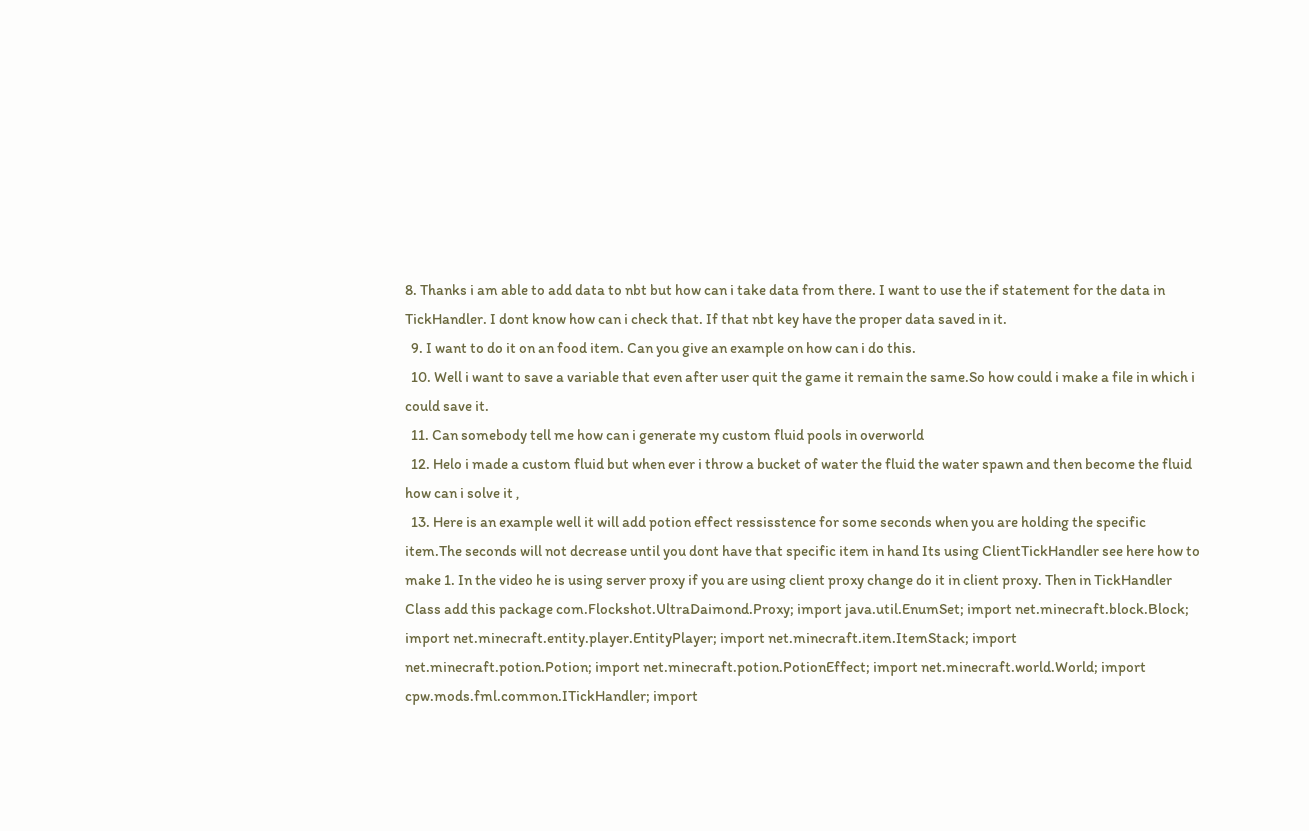8. Thanks i am able to add data to nbt but how can i take data from there. I want to use the if statement for the data in TickHandler. I dont know how can i check that. If that nbt key have the proper data saved in it.
  9. I want to do it on an food item. Can you give an example on how can i do this.
  10. Well i want to save a variable that even after user quit the game it remain the same.So how could i make a file in which i could save it.
  11. Can somebody tell me how can i generate my custom fluid pools in overworld
  12. Helo i made a custom fluid but when ever i throw a bucket of water the fluid the water spawn and then become the fluid how can i solve it ,
  13. Here is an example well it will add potion effect ressisstence for some seconds when you are holding the specific item.The seconds will not decrease until you dont have that specific item in hand Its using ClientTickHandler see here how to make 1. In the video he is using server proxy if you are using client proxy change do it in client proxy. Then in TickHandler Class add this package com.Flockshot.UltraDaimond.Proxy; import java.util.EnumSet; import net.minecraft.block.Block; import net.minecraft.entity.player.EntityPlayer; import net.minecraft.item.ItemStack; import net.minecraft.potion.Potion; import net.minecraft.potion.PotionEffect; import net.minecraft.world.World; import cpw.mods.fml.common.ITickHandler; import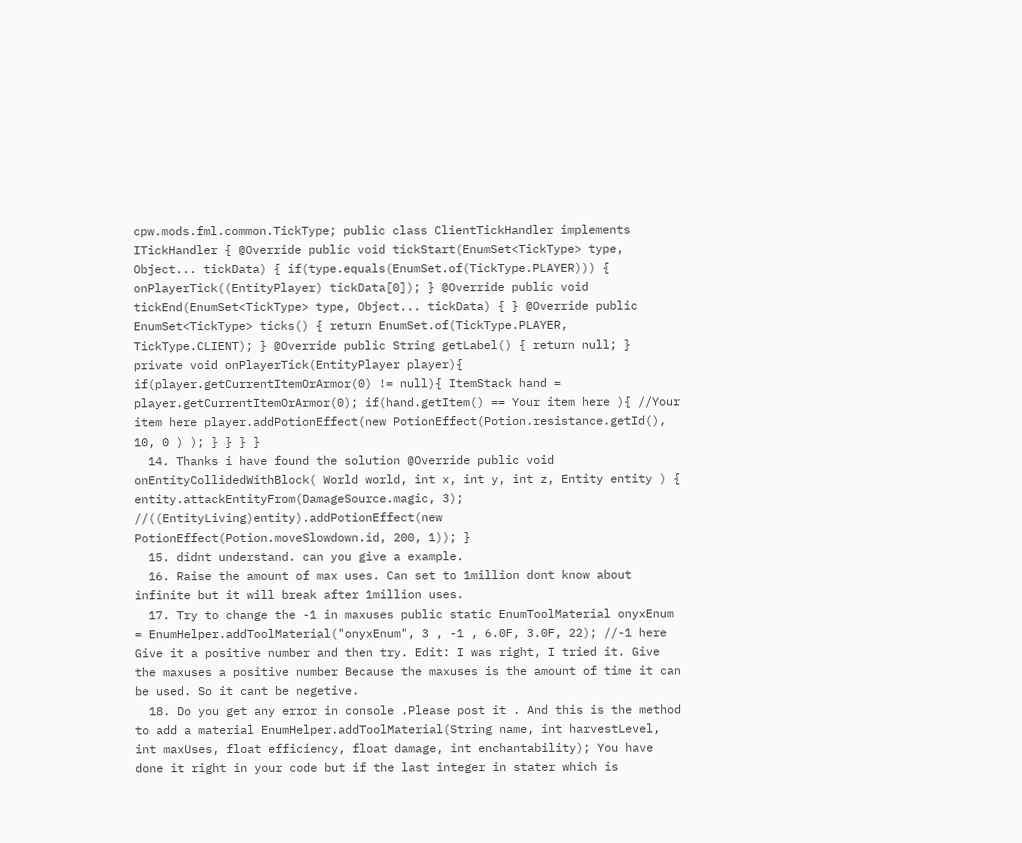cpw.mods.fml.common.TickType; public class ClientTickHandler implements ITickHandler { @Override public void tickStart(EnumSet<TickType> type, Object... tickData) { if(type.equals(EnumSet.of(TickType.PLAYER))) { onPlayerTick((EntityPlayer) tickData[0]); } @Override public void tickEnd(EnumSet<TickType> type, Object... tickData) { } @Override public EnumSet<TickType> ticks() { return EnumSet.of(TickType.PLAYER, TickType.CLIENT); } @Override public String getLabel() { return null; } private void onPlayerTick(EntityPlayer player){ if(player.getCurrentItemOrArmor(0) != null){ ItemStack hand = player.getCurrentItemOrArmor(0); if(hand.getItem() == Your item here ){ //Your item here player.addPotionEffect(new PotionEffect(Potion.resistance.getId(), 10, 0 ) ); } } } }
  14. Thanks i have found the solution @Override public void onEntityCollidedWithBlock( World world, int x, int y, int z, Entity entity ) { entity.attackEntityFrom(DamageSource.magic, 3); //((EntityLiving)entity).addPotionEffect(new PotionEffect(Potion.moveSlowdown.id, 200, 1)); }
  15. didnt understand. can you give a example.
  16. Raise the amount of max uses. Can set to 1million dont know about infinite but it will break after 1million uses.
  17. Try to change the -1 in maxuses public static EnumToolMaterial onyxEnum = EnumHelper.addToolMaterial("onyxEnum", 3 , -1 , 6.0F, 3.0F, 22); //-1 here Give it a positive number and then try. Edit: I was right, I tried it. Give the maxuses a positive number Because the maxuses is the amount of time it can be used. So it cant be negetive.
  18. Do you get any error in console .Please post it . And this is the method to add a material EnumHelper.addToolMaterial(String name, int harvestLevel, int maxUses, float efficiency, float damage, int enchantability); You have done it right in your code but if the last integer in stater which is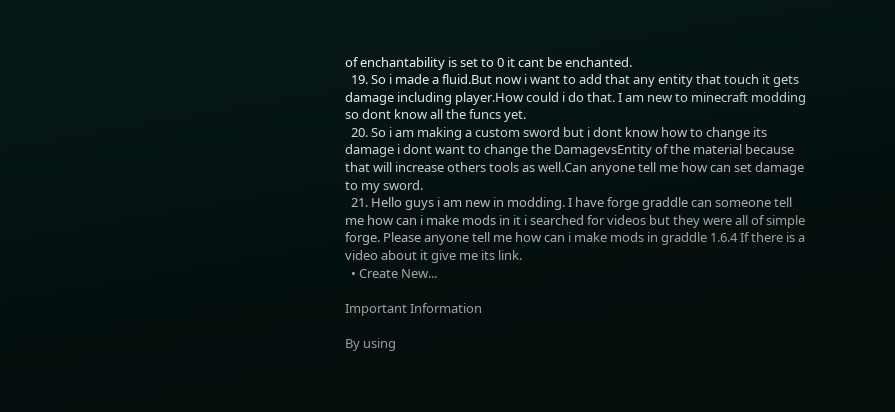of enchantability is set to 0 it cant be enchanted.
  19. So i made a fluid.But now i want to add that any entity that touch it gets damage including player.How could i do that. I am new to minecraft modding so dont know all the funcs yet.
  20. So i am making a custom sword but i dont know how to change its damage i dont want to change the DamagevsEntity of the material because that will increase others tools as well.Can anyone tell me how can set damage to my sword.
  21. Hello guys i am new in modding. I have forge graddle can someone tell me how can i make mods in it i searched for videos but they were all of simple forge. Please anyone tell me how can i make mods in graddle 1.6.4 If there is a video about it give me its link.
  • Create New...

Important Information

By using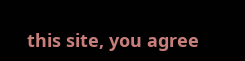this site, you agree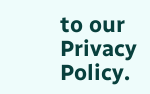to our Privacy Policy.